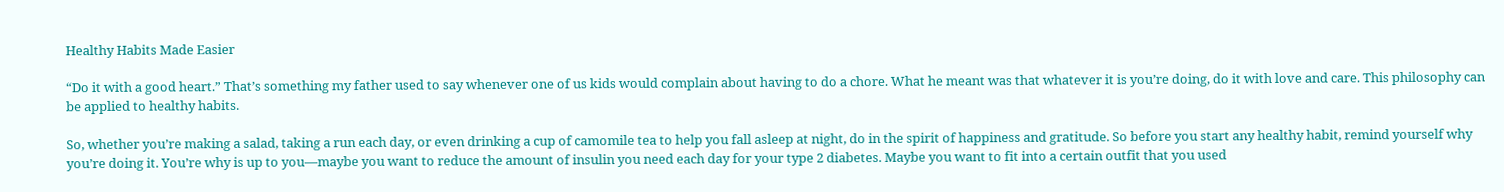Healthy Habits Made Easier

“Do it with a good heart.” That’s something my father used to say whenever one of us kids would complain about having to do a chore. What he meant was that whatever it is you’re doing, do it with love and care. This philosophy can be applied to healthy habits.

So, whether you’re making a salad, taking a run each day, or even drinking a cup of camomile tea to help you fall asleep at night, do in the spirit of happiness and gratitude. So before you start any healthy habit, remind yourself why you’re doing it. You’re why is up to you—maybe you want to reduce the amount of insulin you need each day for your type 2 diabetes. Maybe you want to fit into a certain outfit that you used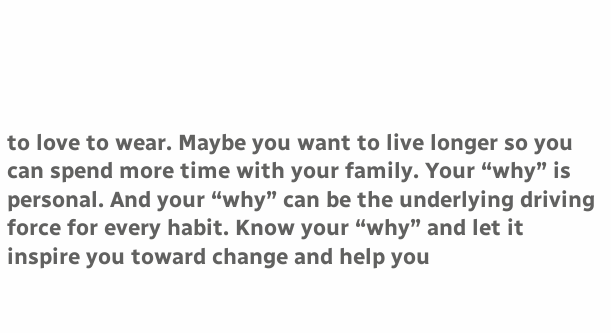to love to wear. Maybe you want to live longer so you can spend more time with your family. Your “why” is personal. And your “why” can be the underlying driving force for every habit. Know your “why” and let it inspire you toward change and help you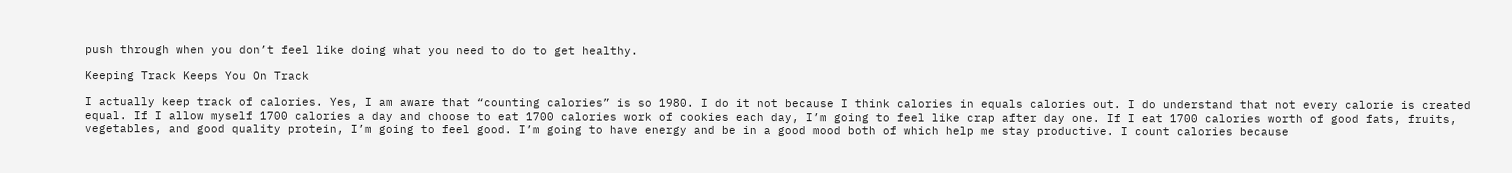push through when you don’t feel like doing what you need to do to get healthy.

Keeping Track Keeps You On Track

I actually keep track of calories. Yes, I am aware that “counting calories” is so 1980. I do it not because I think calories in equals calories out. I do understand that not every calorie is created equal. If I allow myself 1700 calories a day and choose to eat 1700 calories work of cookies each day, I’m going to feel like crap after day one. If I eat 1700 calories worth of good fats, fruits, vegetables, and good quality protein, I’m going to feel good. I’m going to have energy and be in a good mood both of which help me stay productive. I count calories because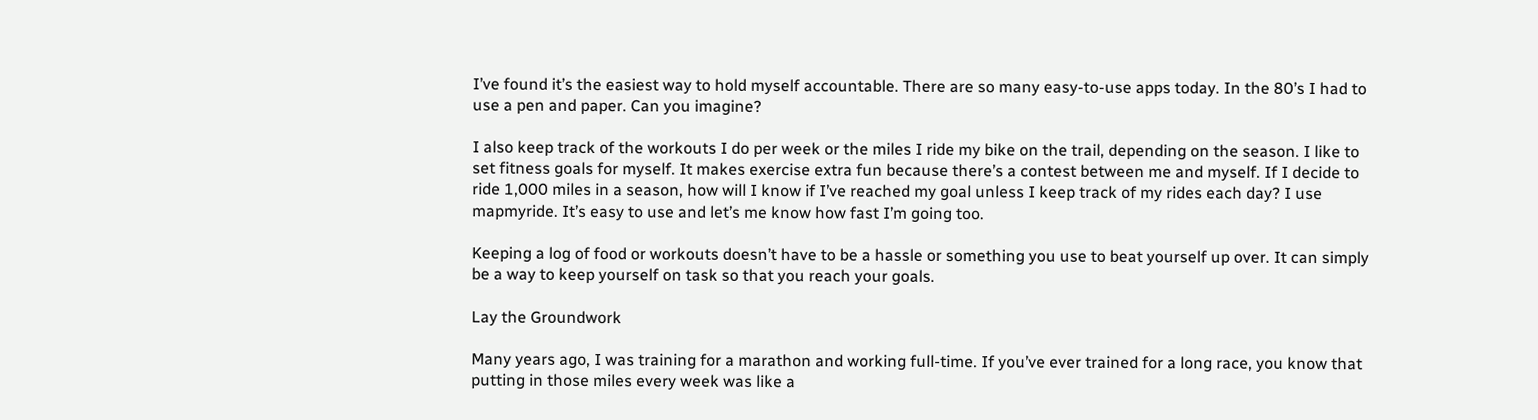I’ve found it’s the easiest way to hold myself accountable. There are so many easy-to-use apps today. In the 80’s I had to use a pen and paper. Can you imagine?

I also keep track of the workouts I do per week or the miles I ride my bike on the trail, depending on the season. I like to set fitness goals for myself. It makes exercise extra fun because there’s a contest between me and myself. If I decide to ride 1,000 miles in a season, how will I know if I’ve reached my goal unless I keep track of my rides each day? I use mapmyride. It’s easy to use and let’s me know how fast I’m going too.

Keeping a log of food or workouts doesn’t have to be a hassle or something you use to beat yourself up over. It can simply be a way to keep yourself on task so that you reach your goals.

Lay the Groundwork

Many years ago, I was training for a marathon and working full-time. If you’ve ever trained for a long race, you know that putting in those miles every week was like a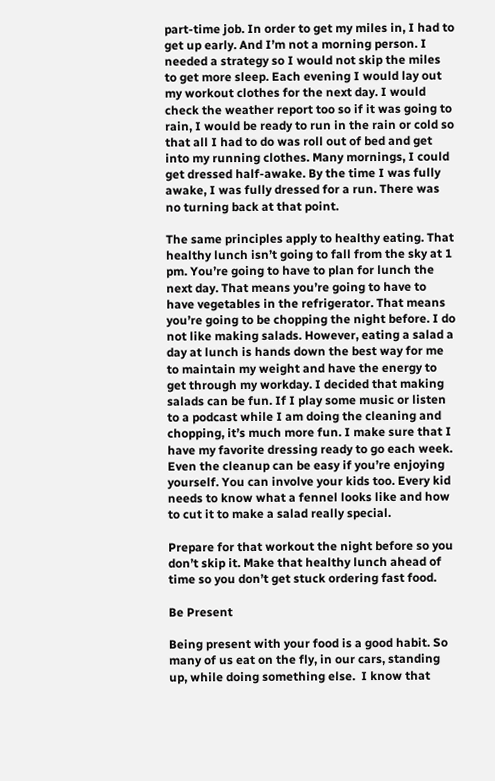part-time job. In order to get my miles in, I had to get up early. And I’m not a morning person. I needed a strategy so I would not skip the miles to get more sleep. Each evening I would lay out my workout clothes for the next day. I would check the weather report too so if it was going to rain, I would be ready to run in the rain or cold so that all I had to do was roll out of bed and get into my running clothes. Many mornings, I could get dressed half-awake. By the time I was fully awake, I was fully dressed for a run. There was no turning back at that point.

The same principles apply to healthy eating. That healthy lunch isn’t going to fall from the sky at 1 pm. You’re going to have to plan for lunch the next day. That means you’re going to have to have vegetables in the refrigerator. That means you’re going to be chopping the night before. I do not like making salads. However, eating a salad a day at lunch is hands down the best way for me to maintain my weight and have the energy to get through my workday. I decided that making salads can be fun. If I play some music or listen to a podcast while I am doing the cleaning and chopping, it’s much more fun. I make sure that I have my favorite dressing ready to go each week. Even the cleanup can be easy if you’re enjoying yourself. You can involve your kids too. Every kid needs to know what a fennel looks like and how to cut it to make a salad really special.

Prepare for that workout the night before so you don’t skip it. Make that healthy lunch ahead of time so you don’t get stuck ordering fast food.

Be Present

Being present with your food is a good habit. So many of us eat on the fly, in our cars, standing up, while doing something else.  I know that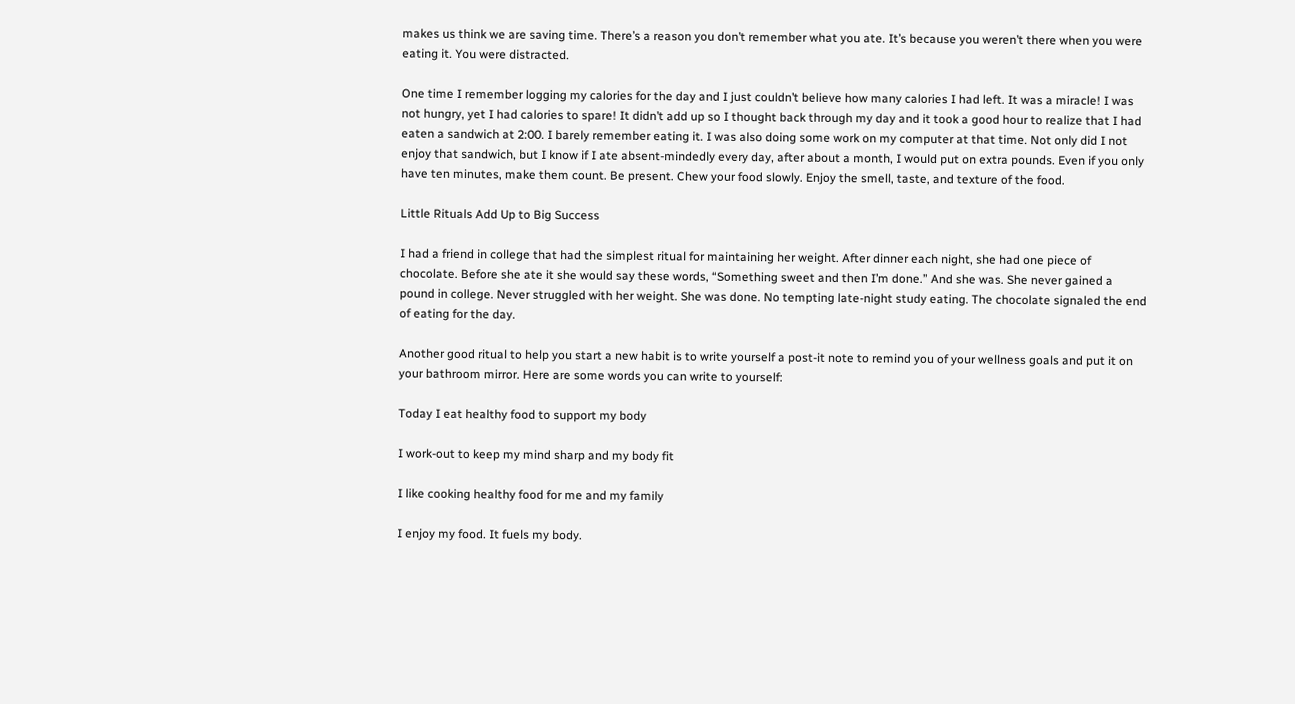makes us think we are saving time. There’s a reason you don’t remember what you ate. It’s because you weren’t there when you were eating it. You were distracted.

One time I remember logging my calories for the day and I just couldn’t believe how many calories I had left. It was a miracle! I was not hungry, yet I had calories to spare! It didn’t add up so I thought back through my day and it took a good hour to realize that I had eaten a sandwich at 2:00. I barely remember eating it. I was also doing some work on my computer at that time. Not only did I not enjoy that sandwich, but I know if I ate absent-mindedly every day, after about a month, I would put on extra pounds. Even if you only have ten minutes, make them count. Be present. Chew your food slowly. Enjoy the smell, taste, and texture of the food.

Little Rituals Add Up to Big Success

I had a friend in college that had the simplest ritual for maintaining her weight. After dinner each night, she had one piece of chocolate. Before she ate it she would say these words, “Something sweet and then I’m done.” And she was. She never gained a pound in college. Never struggled with her weight. She was done. No tempting late-night study eating. The chocolate signaled the end of eating for the day.

Another good ritual to help you start a new habit is to write yourself a post-it note to remind you of your wellness goals and put it on your bathroom mirror. Here are some words you can write to yourself:

Today I eat healthy food to support my body

I work-out to keep my mind sharp and my body fit

I like cooking healthy food for me and my family

I enjoy my food. It fuels my body.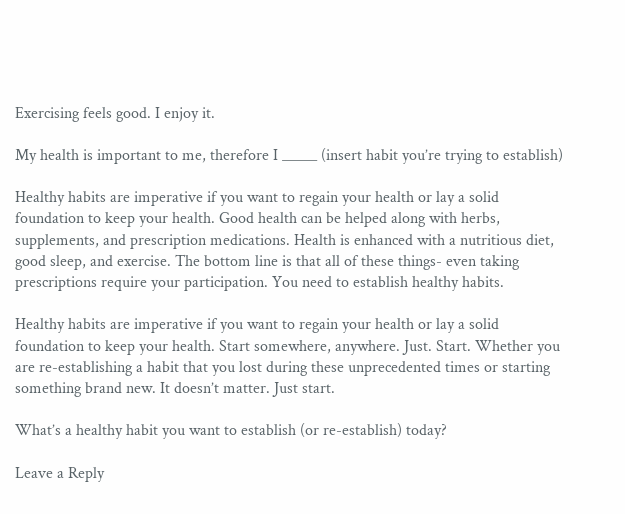Exercising feels good. I enjoy it.

My health is important to me, therefore I _____ (insert habit you’re trying to establish)

Healthy habits are imperative if you want to regain your health or lay a solid foundation to keep your health. Good health can be helped along with herbs, supplements, and prescription medications. Health is enhanced with a nutritious diet, good sleep, and exercise. The bottom line is that all of these things- even taking prescriptions require your participation. You need to establish healthy habits.

Healthy habits are imperative if you want to regain your health or lay a solid foundation to keep your health. Start somewhere, anywhere. Just. Start. Whether you are re-establishing a habit that you lost during these unprecedented times or starting something brand new. It doesn’t matter. Just start.

What’s a healthy habit you want to establish (or re-establish) today?

Leave a Reply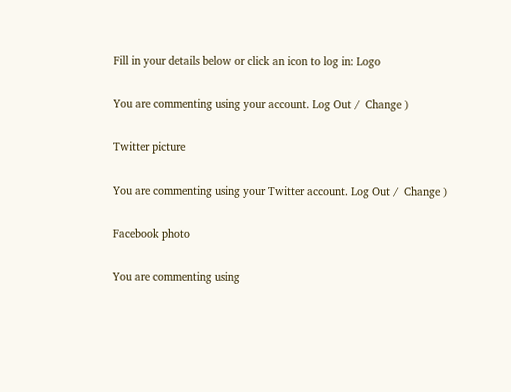Fill in your details below or click an icon to log in: Logo

You are commenting using your account. Log Out /  Change )

Twitter picture

You are commenting using your Twitter account. Log Out /  Change )

Facebook photo

You are commenting using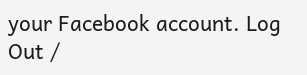your Facebook account. Log Out /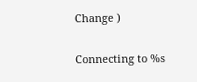Change )

Connecting to %s